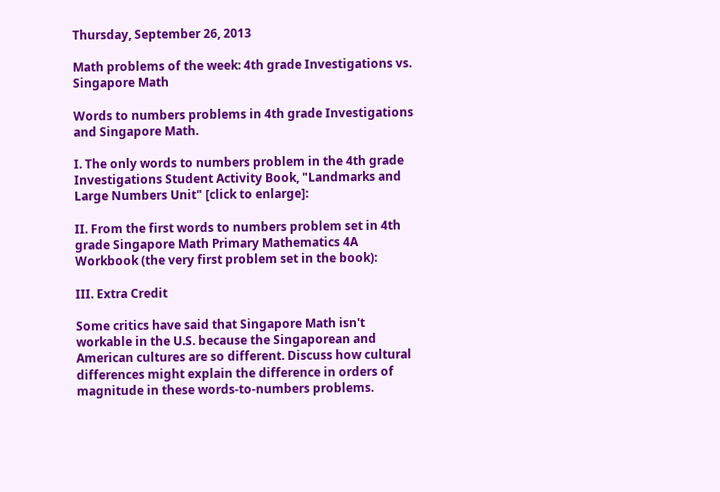Thursday, September 26, 2013

Math problems of the week: 4th grade Investigations vs. Singapore Math

Words to numbers problems in 4th grade Investigations and Singapore Math.

I. The only words to numbers problem in the 4th grade Investigations Student Activity Book, "Landmarks and Large Numbers Unit" [click to enlarge]:

II. From the first words to numbers problem set in 4th grade Singapore Math Primary Mathematics 4A Workbook (the very first problem set in the book):

III. Extra Credit

Some critics have said that Singapore Math isn't workable in the U.S. because the Singaporean and American cultures are so different. Discuss how cultural differences might explain the difference in orders of magnitude in these words-to-numbers problems.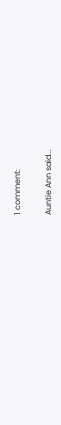1 comment:

Auntie Ann said...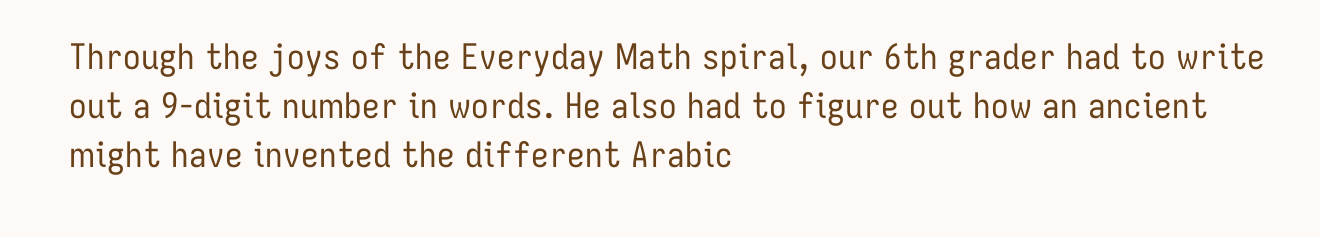Through the joys of the Everyday Math spiral, our 6th grader had to write out a 9-digit number in words. He also had to figure out how an ancient might have invented the different Arabic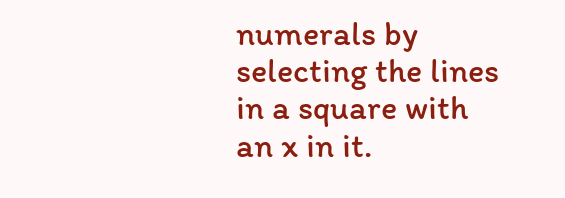numerals by selecting the lines in a square with an x in it.